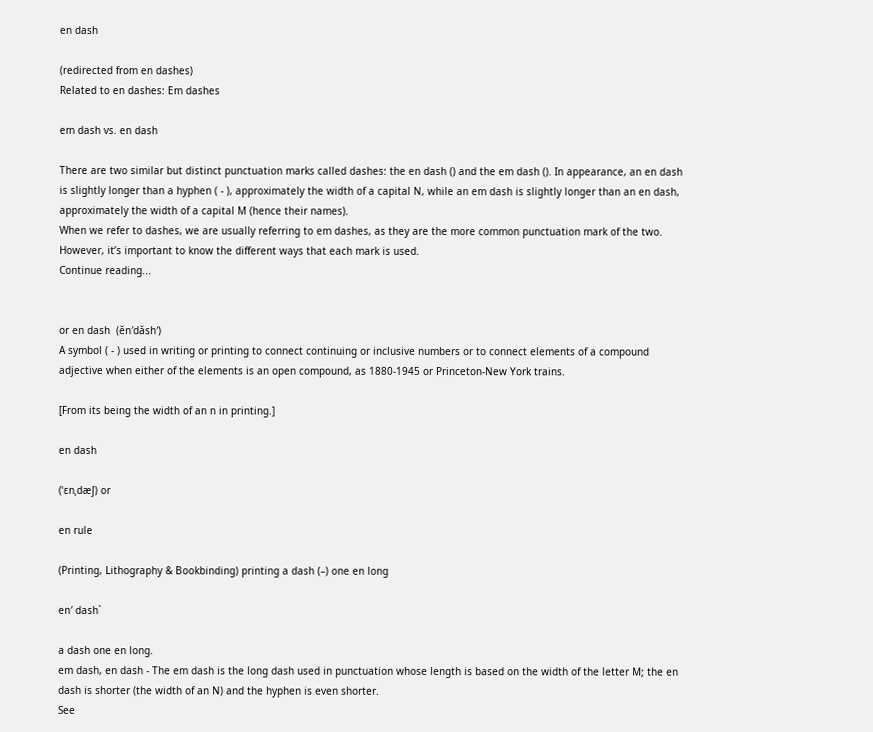en dash

(redirected from en dashes)
Related to en dashes: Em dashes

em dash vs. en dash

There are two similar but distinct punctuation marks called dashes: the en dash () and the em dash (). In appearance, an en dash is slightly longer than a hyphen ( - ), approximately the width of a capital N, while an em dash is slightly longer than an en dash, approximately the width of a capital M (hence their names).
When we refer to dashes, we are usually referring to em dashes, as they are the more common punctuation mark of the two. However, it’s important to know the different ways that each mark is used.
Continue reading...


or en dash  (ĕn′dăsh′)
A symbol ( - ) used in writing or printing to connect continuing or inclusive numbers or to connect elements of a compound adjective when either of the elements is an open compound, as 1880-1945 or Princeton-New York trains.

[From its being the width of an n in printing.]

en dash

(ˈɛnˌdæʃ) or

en rule

(Printing, Lithography & Bookbinding) printing a dash (–) one en long

en′ dash`

a dash one en long.
em dash, en dash - The em dash is the long dash used in punctuation whose length is based on the width of the letter M; the en dash is shorter (the width of an N) and the hyphen is even shorter.
See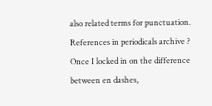also related terms for punctuation.
References in periodicals archive ?
Once I locked in on the difference between en dashes,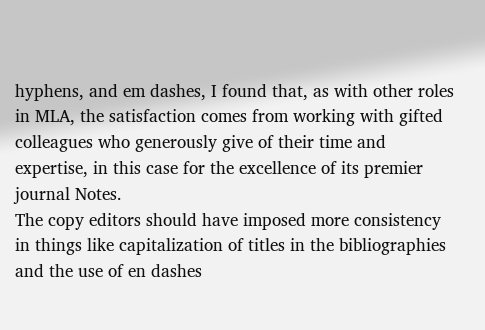hyphens, and em dashes, I found that, as with other roles in MLA, the satisfaction comes from working with gifted colleagues who generously give of their time and expertise, in this case for the excellence of its premier journal Notes.
The copy editors should have imposed more consistency in things like capitalization of titles in the bibliographies and the use of en dashes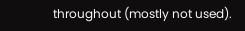throughout (mostly not used).